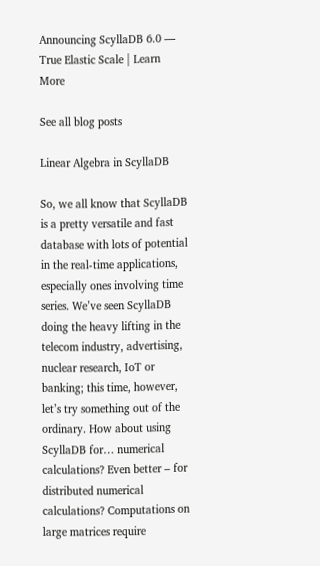Announcing ScyllaDB 6.0 — True Elastic Scale | Learn More

See all blog posts

Linear Algebra in ScyllaDB

So, we all know that ScyllaDB is a pretty versatile and fast database with lots of potential in the real-time applications, especially ones involving time series. We’ve seen ScyllaDB doing the heavy lifting in the telecom industry, advertising, nuclear research, IoT or banking; this time, however, let’s try something out of the ordinary. How about using ScyllaDB for… numerical calculations? Even better – for distributed numerical calculations? Computations on large matrices require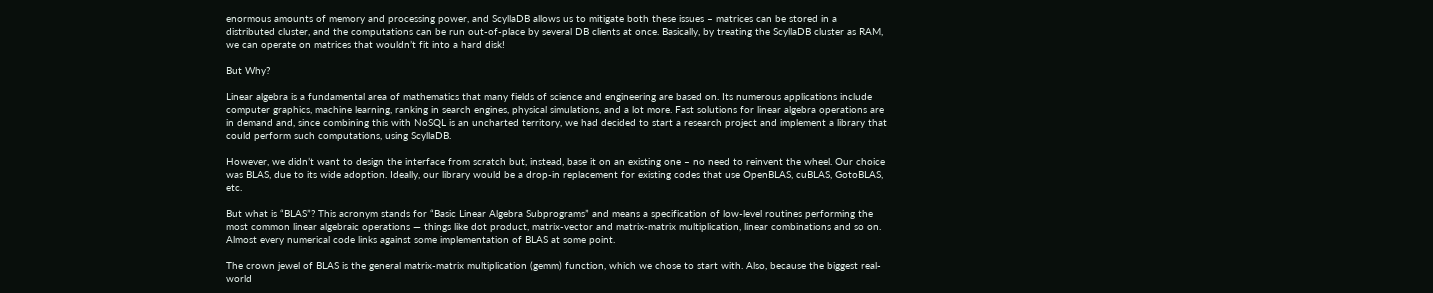enormous amounts of memory and processing power, and ScyllaDB allows us to mitigate both these issues – matrices can be stored in a distributed cluster, and the computations can be run out-of-place by several DB clients at once. Basically, by treating the ScyllaDB cluster as RAM, we can operate on matrices that wouldn’t fit into a hard disk!

But Why?

Linear algebra is a fundamental area of mathematics that many fields of science and engineering are based on. Its numerous applications include computer graphics, machine learning, ranking in search engines, physical simulations, and a lot more. Fast solutions for linear algebra operations are in demand and, since combining this with NoSQL is an uncharted territory, we had decided to start a research project and implement a library that could perform such computations, using ScyllaDB.

However, we didn’t want to design the interface from scratch but, instead, base it on an existing one – no need to reinvent the wheel. Our choice was BLAS, due to its wide adoption. Ideally, our library would be a drop-in replacement for existing codes that use OpenBLAS, cuBLAS, GotoBLAS, etc.

But what is “BLAS”? This acronym stands for “Basic Linear Algebra Subprograms” and means a specification of low-level routines performing the most common linear algebraic operations — things like dot product, matrix-vector and matrix-matrix multiplication, linear combinations and so on. Almost every numerical code links against some implementation of BLAS at some point.

The crown jewel of BLAS is the general matrix-matrix multiplication (gemm) function, which we chose to start with. Also, because the biggest real-world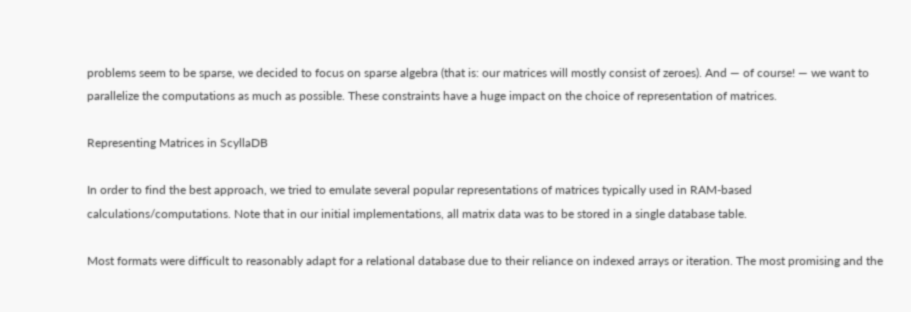problems seem to be sparse, we decided to focus on sparse algebra (that is: our matrices will mostly consist of zeroes). And — of course! — we want to parallelize the computations as much as possible. These constraints have a huge impact on the choice of representation of matrices.

Representing Matrices in ScyllaDB

In order to find the best approach, we tried to emulate several popular representations of matrices typically used in RAM-based calculations/computations. Note that in our initial implementations, all matrix data was to be stored in a single database table.

Most formats were difficult to reasonably adapt for a relational database due to their reliance on indexed arrays or iteration. The most promising and the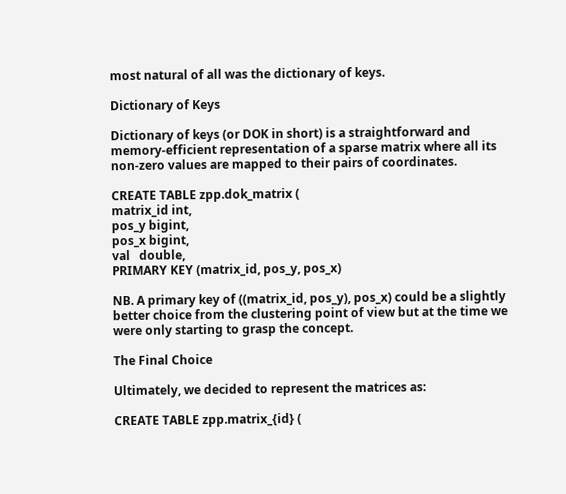most natural of all was the dictionary of keys.

Dictionary of Keys

Dictionary of keys (or DOK in short) is a straightforward and memory-efficient representation of a sparse matrix where all its non-zero values are mapped to their pairs of coordinates.

CREATE TABLE zpp.dok_matrix (
matrix_id int,
pos_y bigint,
pos_x bigint,
val   double,
PRIMARY KEY (matrix_id, pos_y, pos_x)

NB. A primary key of ((matrix_id, pos_y), pos_x) could be a slightly better choice from the clustering point of view but at the time we were only starting to grasp the concept.

The Final Choice

Ultimately, we decided to represent the matrices as:

CREATE TABLE zpp.matrix_{id} (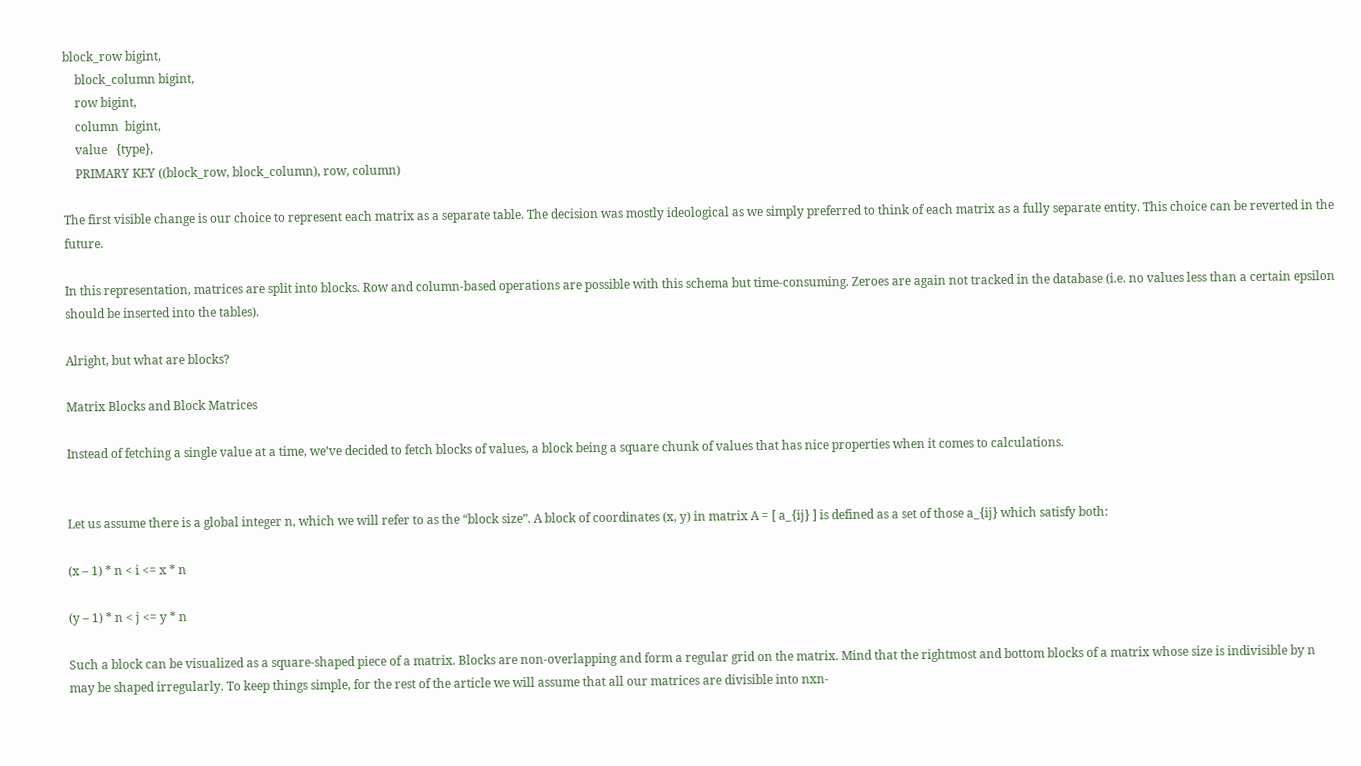block_row bigint,
    block_column bigint,
    row bigint,
    column  bigint,
    value   {type},
    PRIMARY KEY ((block_row, block_column), row, column)

The first visible change is our choice to represent each matrix as a separate table. The decision was mostly ideological as we simply preferred to think of each matrix as a fully separate entity. This choice can be reverted in the future.

In this representation, matrices are split into blocks. Row and column-based operations are possible with this schema but time-consuming. Zeroes are again not tracked in the database (i.e. no values less than a certain epsilon should be inserted into the tables).

Alright, but what are blocks?

Matrix Blocks and Block Matrices

Instead of fetching a single value at a time, we’ve decided to fetch blocks of values, a block being a square chunk of values that has nice properties when it comes to calculations.


Let us assume there is a global integer n, which we will refer to as the “block size”. A block of coordinates (x, y) in matrix A = [ a_{ij} ] is defined as a set of those a_{ij} which satisfy both:

(x – 1) * n < i <= x * n

(y – 1) * n < j <= y * n

Such a block can be visualized as a square-shaped piece of a matrix. Blocks are non-overlapping and form a regular grid on the matrix. Mind that the rightmost and bottom blocks of a matrix whose size is indivisible by n may be shaped irregularly. To keep things simple, for the rest of the article we will assume that all our matrices are divisible into nxn-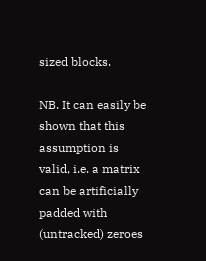sized blocks.

NB. It can easily be shown that this assumption is valid, i.e. a matrix can be artificially padded with (untracked) zeroes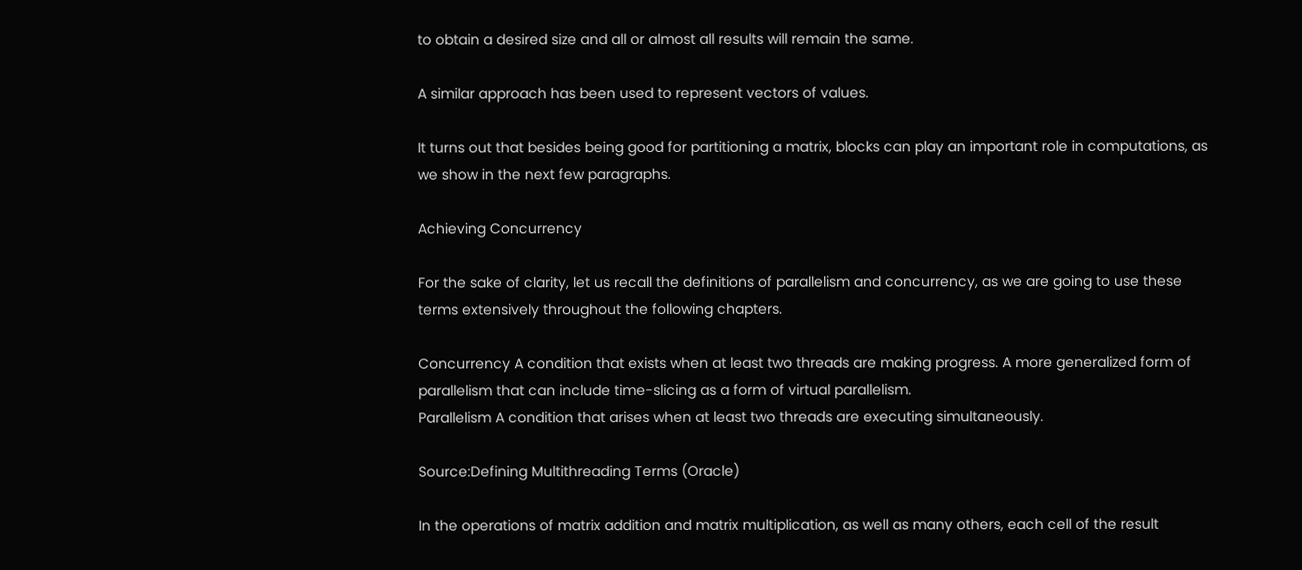to obtain a desired size and all or almost all results will remain the same.

A similar approach has been used to represent vectors of values.

It turns out that besides being good for partitioning a matrix, blocks can play an important role in computations, as we show in the next few paragraphs.

Achieving Concurrency

For the sake of clarity, let us recall the definitions of parallelism and concurrency, as we are going to use these terms extensively throughout the following chapters.

Concurrency A condition that exists when at least two threads are making progress. A more generalized form of parallelism that can include time-slicing as a form of virtual parallelism.
Parallelism A condition that arises when at least two threads are executing simultaneously.

Source:Defining Multithreading Terms (Oracle)

In the operations of matrix addition and matrix multiplication, as well as many others, each cell of the result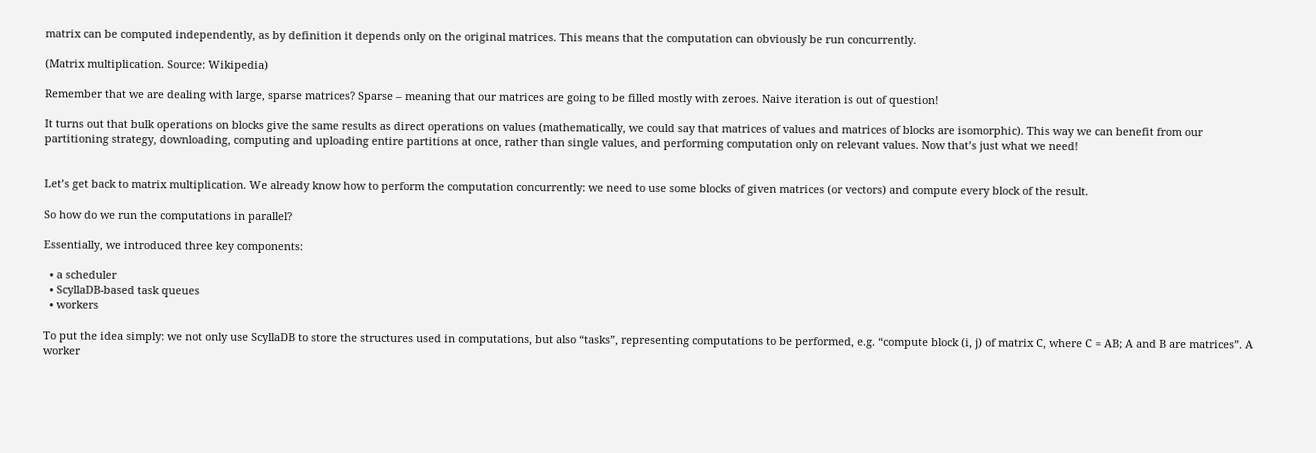matrix can be computed independently, as by definition it depends only on the original matrices. This means that the computation can obviously be run concurrently.

(Matrix multiplication. Source: Wikipedia)

Remember that we are dealing with large, sparse matrices? Sparse – meaning that our matrices are going to be filled mostly with zeroes. Naive iteration is out of question!

It turns out that bulk operations on blocks give the same results as direct operations on values (mathematically, we could say that matrices of values and matrices of blocks are isomorphic). This way we can benefit from our partitioning strategy, downloading, computing and uploading entire partitions at once, rather than single values, and performing computation only on relevant values. Now that’s just what we need!


Let’s get back to matrix multiplication. We already know how to perform the computation concurrently: we need to use some blocks of given matrices (or vectors) and compute every block of the result.

So how do we run the computations in parallel?

Essentially, we introduced three key components:

  • a scheduler
  • ScyllaDB-based task queues
  • workers

To put the idea simply: we not only use ScyllaDB to store the structures used in computations, but also “tasks”, representing computations to be performed, e.g. “compute block (i, j) of matrix C, where C = AB; A and B are matrices”. A worker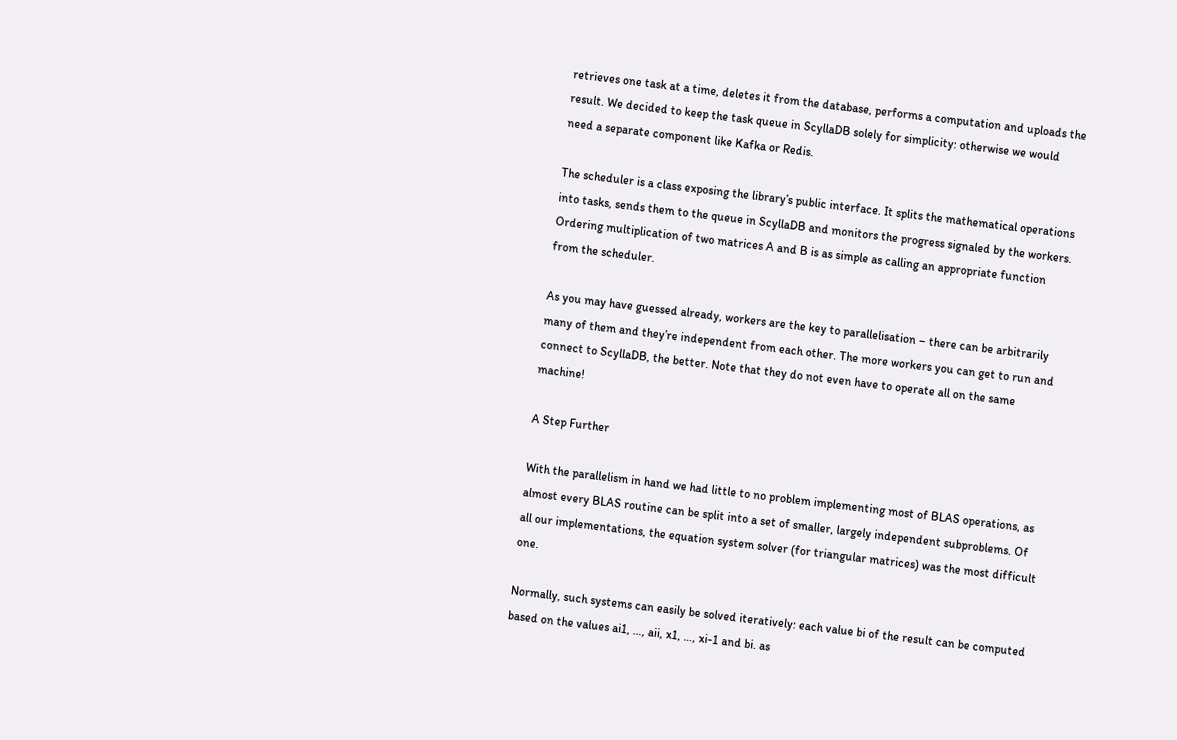retrieves one task at a time, deletes it from the database, performs a computation and uploads the result. We decided to keep the task queue in ScyllaDB solely for simplicity: otherwise we would need a separate component like Kafka or Redis.

The scheduler is a class exposing the library’s public interface. It splits the mathematical operations into tasks, sends them to the queue in ScyllaDB and monitors the progress signaled by the workers. Ordering multiplication of two matrices A and B is as simple as calling an appropriate function from the scheduler.

As you may have guessed already, workers are the key to parallelisation – there can be arbitrarily many of them and they’re independent from each other. The more workers you can get to run and connect to ScyllaDB, the better. Note that they do not even have to operate all on the same machine!

A Step Further

With the parallelism in hand we had little to no problem implementing most of BLAS operations, as almost every BLAS routine can be split into a set of smaller, largely independent subproblems. Of all our implementations, the equation system solver (for triangular matrices) was the most difficult one.

Normally, such systems can easily be solved iteratively: each value bi of the result can be computed based on the values ai1, …, aii, x1, …, xi-1 and bi. as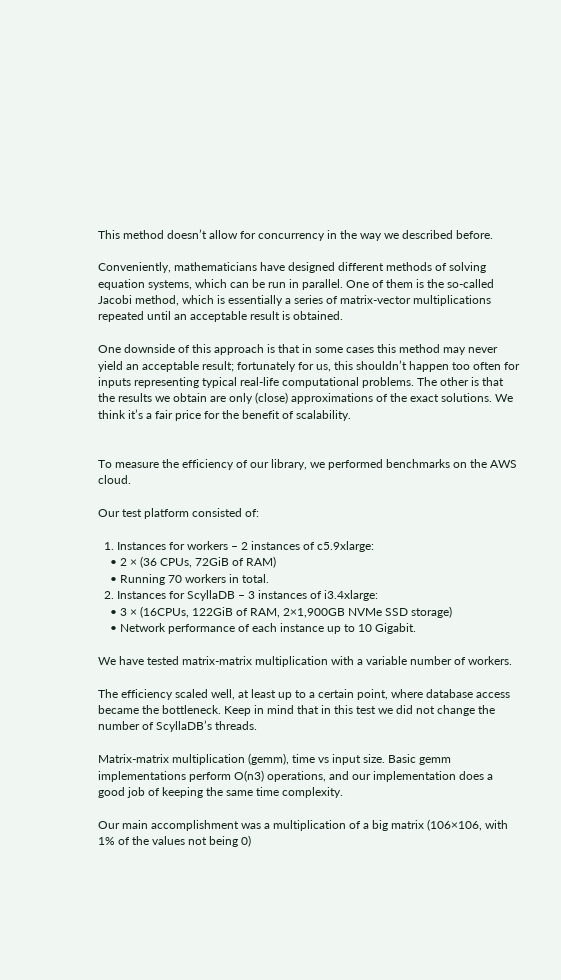This method doesn’t allow for concurrency in the way we described before.

Conveniently, mathematicians have designed different methods of solving equation systems, which can be run in parallel. One of them is the so-called Jacobi method, which is essentially a series of matrix-vector multiplications repeated until an acceptable result is obtained.

One downside of this approach is that in some cases this method may never yield an acceptable result; fortunately for us, this shouldn’t happen too often for inputs representing typical real-life computational problems. The other is that the results we obtain are only (close) approximations of the exact solutions. We think it’s a fair price for the benefit of scalability.


To measure the efficiency of our library, we performed benchmarks on the AWS cloud.

Our test platform consisted of:

  1. Instances for workers – 2 instances of c5.9xlarge:
    • 2 × (36 CPUs, 72GiB of RAM)
    • Running 70 workers in total.
  2. Instances for ScyllaDB – 3 instances of i3.4xlarge:
    • 3 × (16CPUs, 122GiB of RAM, 2×1,900GB NVMe SSD storage)
    • Network performance of each instance up to 10 Gigabit.

We have tested matrix-matrix multiplication with a variable number of workers.

The efficiency scaled well, at least up to a certain point, where database access became the bottleneck. Keep in mind that in this test we did not change the number of ScyllaDB’s threads.

Matrix-matrix multiplication (gemm), time vs input size. Basic gemm implementations perform O(n3) operations, and our implementation does a good job of keeping the same time complexity.

Our main accomplishment was a multiplication of a big matrix (106×106, with 1% of the values not being 0)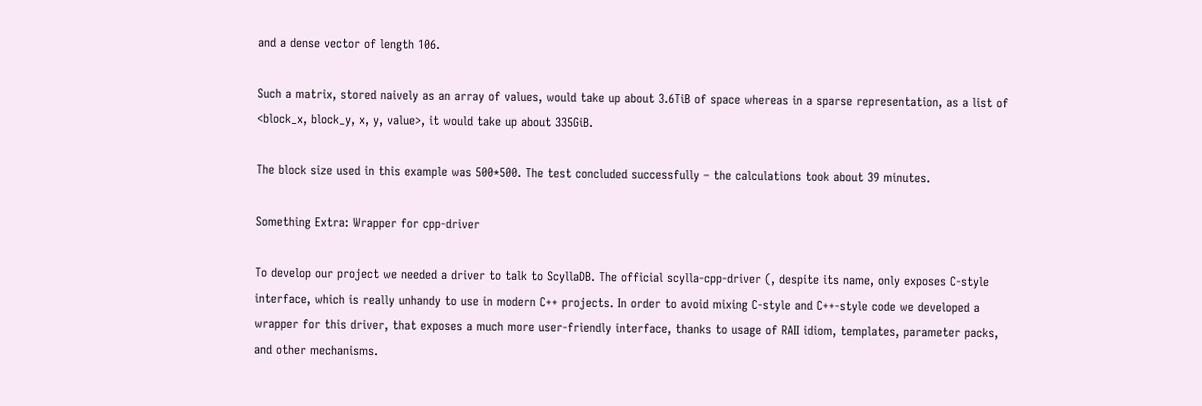and a dense vector of length 106.

Such a matrix, stored naively as an array of values, would take up about 3.6TiB of space whereas in a sparse representation, as a list of <block_x, block_y, x, y, value>, it would take up about 335GiB.

The block size used in this example was 500*500. The test concluded successfully – the calculations took about 39 minutes.

Something Extra: Wrapper for cpp-driver

To develop our project we needed a driver to talk to ScyllaDB. The official scylla-cpp-driver (, despite its name, only exposes C-style interface, which is really unhandy to use in modern C++ projects. In order to avoid mixing C-style and C++-style code we developed a wrapper for this driver, that exposes a much more user-friendly interface, thanks to usage of RAII idiom, templates, parameter packs, and other mechanisms.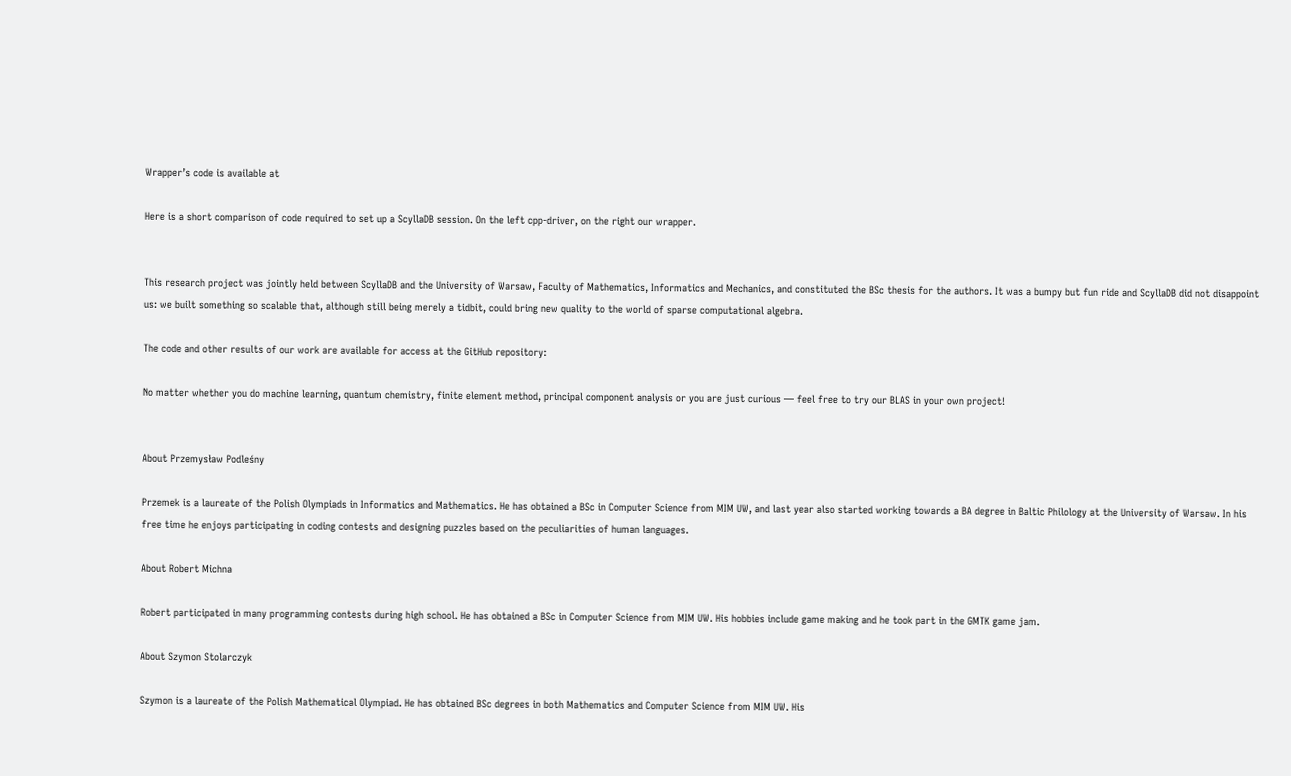Wrapper’s code is available at

Here is a short comparison of code required to set up a ScyllaDB session. On the left cpp-driver, on the right our wrapper.


This research project was jointly held between ScyllaDB and the University of Warsaw, Faculty of Mathematics, Informatics and Mechanics, and constituted the BSc thesis for the authors. It was a bumpy but fun ride and ScyllaDB did not disappoint us: we built something so scalable that, although still being merely a tidbit, could bring new quality to the world of sparse computational algebra.

The code and other results of our work are available for access at the GitHub repository:

No matter whether you do machine learning, quantum chemistry, finite element method, principal component analysis or you are just curious — feel free to try our BLAS in your own project!


About Przemysław Podleśny

Przemek is a laureate of the Polish Olympiads in Informatics and Mathematics. He has obtained a BSc in Computer Science from MIM UW, and last year also started working towards a BA degree in Baltic Philology at the University of Warsaw. In his free time he enjoys participating in coding contests and designing puzzles based on the peculiarities of human languages.

About Robert Michna

Robert participated in many programming contests during high school. He has obtained a BSc in Computer Science from MIM UW. His hobbies include game making and he took part in the GMTK game jam.

About Szymon Stolarczyk

Szymon is a laureate of the Polish Mathematical Olympiad. He has obtained BSc degrees in both Mathematics and Computer Science from MIM UW. His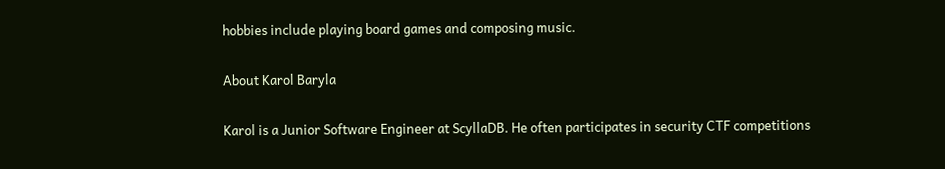hobbies include playing board games and composing music.

About Karol Baryla

Karol is a Junior Software Engineer at ScyllaDB. He often participates in security CTF competitions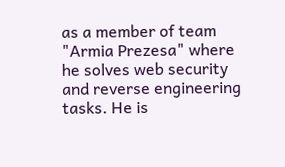as a member of team "Armia Prezesa" where he solves web security and reverse engineering tasks. He is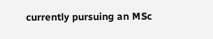currently pursuing an MSc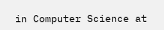in Computer Science at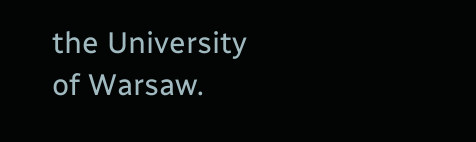the University of Warsaw.